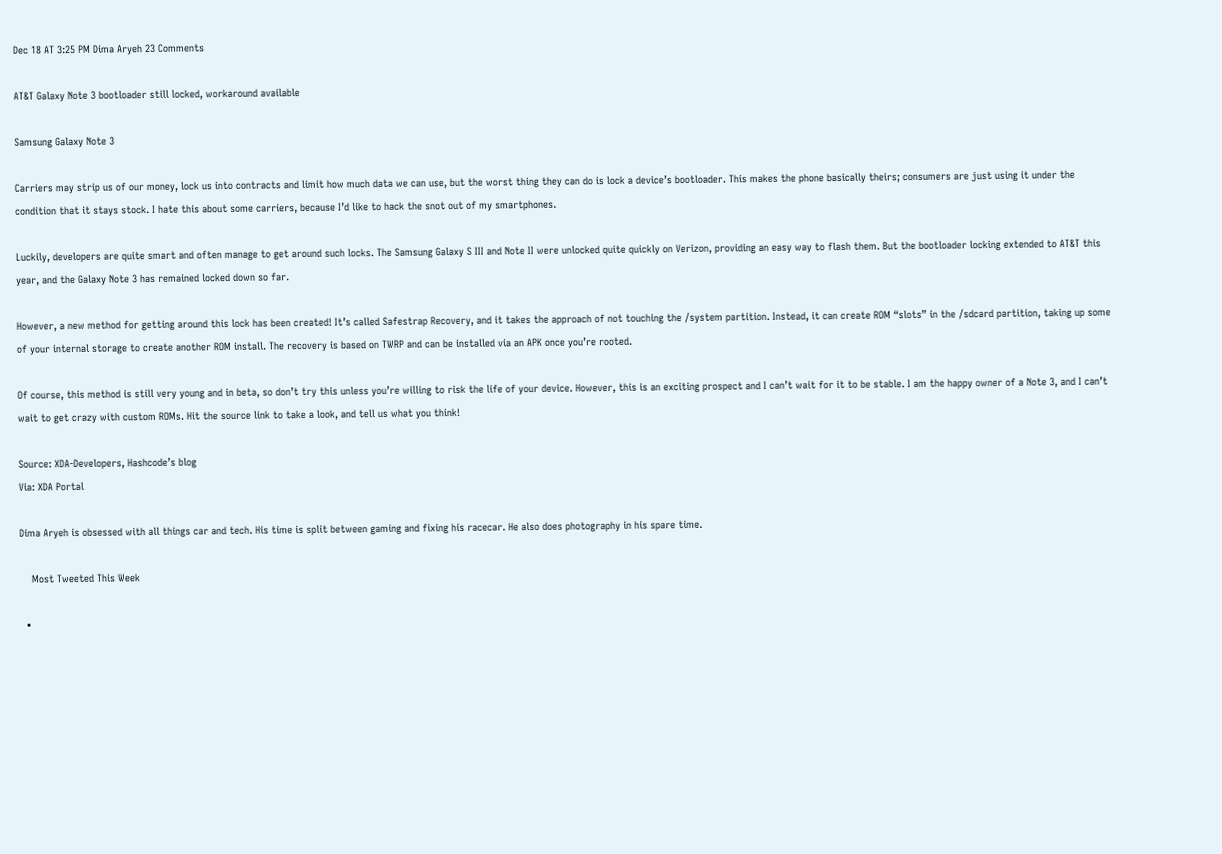Dec 18 AT 3:25 PM Dima Aryeh 23 Comments

AT&T Galaxy Note 3 bootloader still locked, workaround available

Samsung Galaxy Note 3

Carriers may strip us of our money, lock us into contracts and limit how much data we can use, but the worst thing they can do is lock a device’s bootloader. This makes the phone basically theirs; consumers are just using it under the condition that it stays stock. I hate this about some carriers, because I’d like to hack the snot out of my smartphones.

Luckily, developers are quite smart and often manage to get around such locks. The Samsung Galaxy S III and Note II were unlocked quite quickly on Verizon, providing an easy way to flash them. But the bootloader locking extended to AT&T this year, and the Galaxy Note 3 has remained locked down so far.

However, a new method for getting around this lock has been created! It’s called Safestrap Recovery, and it takes the approach of not touching the /system partition. Instead, it can create ROM “slots” in the /sdcard partition, taking up some of your internal storage to create another ROM install. The recovery is based on TWRP and can be installed via an APK once you’re rooted.

Of course, this method is still very young and in beta, so don’t try this unless you’re willing to risk the life of your device. However, this is an exciting prospect and I can’t wait for it to be stable. I am the happy owner of a Note 3, and I can’t wait to get crazy with custom ROMs. Hit the source link to take a look, and tell us what you think!

Source: XDA-Developers, Hashcode’s blog
Via: XDA Portal

Dima Aryeh is obsessed with all things car and tech. His time is split between gaming and fixing his racecar. He also does photography in his spare time.

    Most Tweeted This Week

  •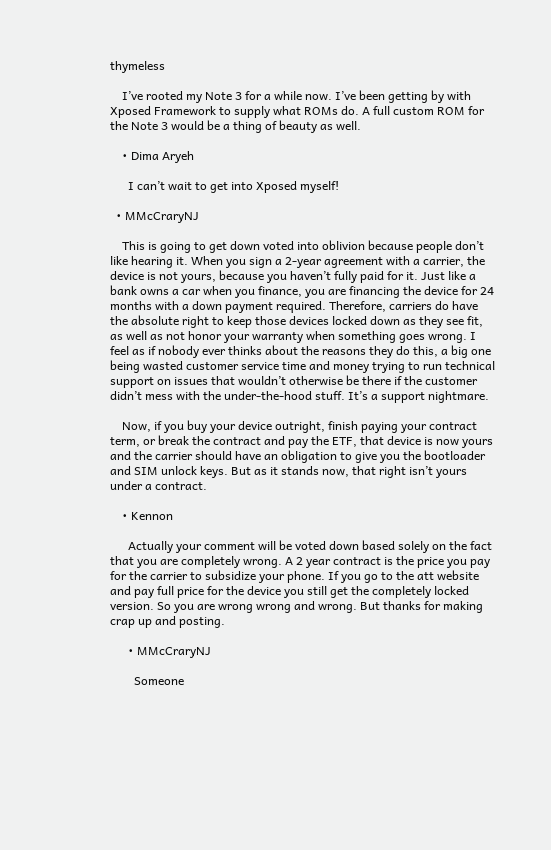thymeless

    I’ve rooted my Note 3 for a while now. I’ve been getting by with Xposed Framework to supply what ROMs do. A full custom ROM for the Note 3 would be a thing of beauty as well.

    • Dima Aryeh

      I can’t wait to get into Xposed myself!

  • MMcCraryNJ

    This is going to get down voted into oblivion because people don’t like hearing it. When you sign a 2-year agreement with a carrier, the device is not yours, because you haven’t fully paid for it. Just like a bank owns a car when you finance, you are financing the device for 24 months with a down payment required. Therefore, carriers do have the absolute right to keep those devices locked down as they see fit, as well as not honor your warranty when something goes wrong. I feel as if nobody ever thinks about the reasons they do this, a big one being wasted customer service time and money trying to run technical support on issues that wouldn’t otherwise be there if the customer didn’t mess with the under-the-hood stuff. It’s a support nightmare.

    Now, if you buy your device outright, finish paying your contract term, or break the contract and pay the ETF, that device is now yours and the carrier should have an obligation to give you the bootloader and SIM unlock keys. But as it stands now, that right isn’t yours under a contract.

    • Kennon

      Actually your comment will be voted down based solely on the fact that you are completely wrong. A 2 year contract is the price you pay for the carrier to subsidize your phone. If you go to the att website and pay full price for the device you still get the completely locked version. So you are wrong wrong and wrong. But thanks for making crap up and posting.

      • MMcCraryNJ

        Someone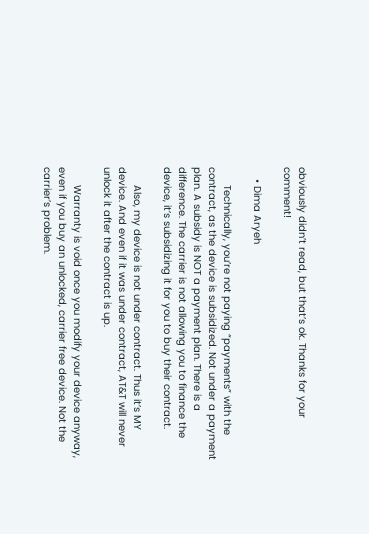obviously didn’t read, but that’s ok. Thanks for your comment!

    • Dima Aryeh

      Technically, you’re not paying “payments” with the contract, as the device is subsidized. Not under a payment plan. A subsidy is NOT a payment plan. There is a difference. The carrier is not allowing you to finance the device, it’s subsidizing it for you to buy their contract.

      Also, my device is not under contract. Thus it’s MY device. And even if it was under contract, AT&T will never unlock it after the contract is up.

      Warranty is void once you modify your device anyway, even if you buy an unlocked, carrier free device. Not the carrier’s problem.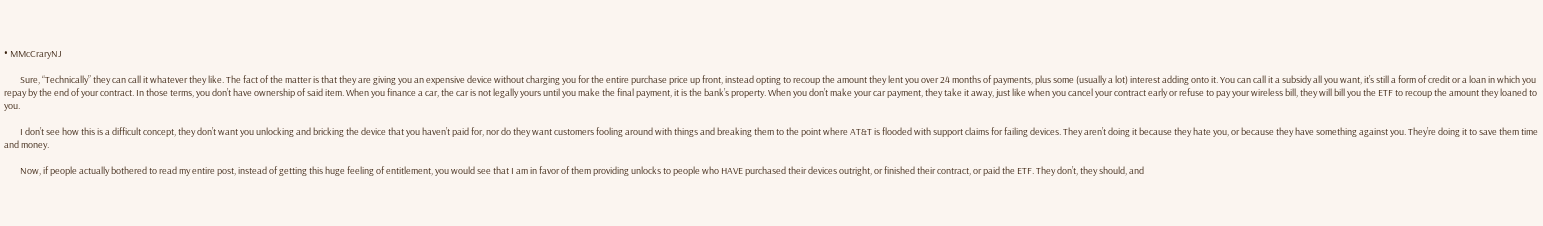• MMcCraryNJ

        Sure, “Technically” they can call it whatever they like. The fact of the matter is that they are giving you an expensive device without charging you for the entire purchase price up front, instead opting to recoup the amount they lent you over 24 months of payments, plus some (usually a lot) interest adding onto it. You can call it a subsidy all you want, it’s still a form of credit or a loan in which you repay by the end of your contract. In those terms, you don’t have ownership of said item. When you finance a car, the car is not legally yours until you make the final payment, it is the bank’s property. When you don’t make your car payment, they take it away, just like when you cancel your contract early or refuse to pay your wireless bill, they will bill you the ETF to recoup the amount they loaned to you.

        I don’t see how this is a difficult concept, they don’t want you unlocking and bricking the device that you haven’t paid for, nor do they want customers fooling around with things and breaking them to the point where AT&T is flooded with support claims for failing devices. They aren’t doing it because they hate you, or because they have something against you. They’re doing it to save them time and money.

        Now, if people actually bothered to read my entire post, instead of getting this huge feeling of entitlement, you would see that I am in favor of them providing unlocks to people who HAVE purchased their devices outright, or finished their contract, or paid the ETF. They don’t, they should, and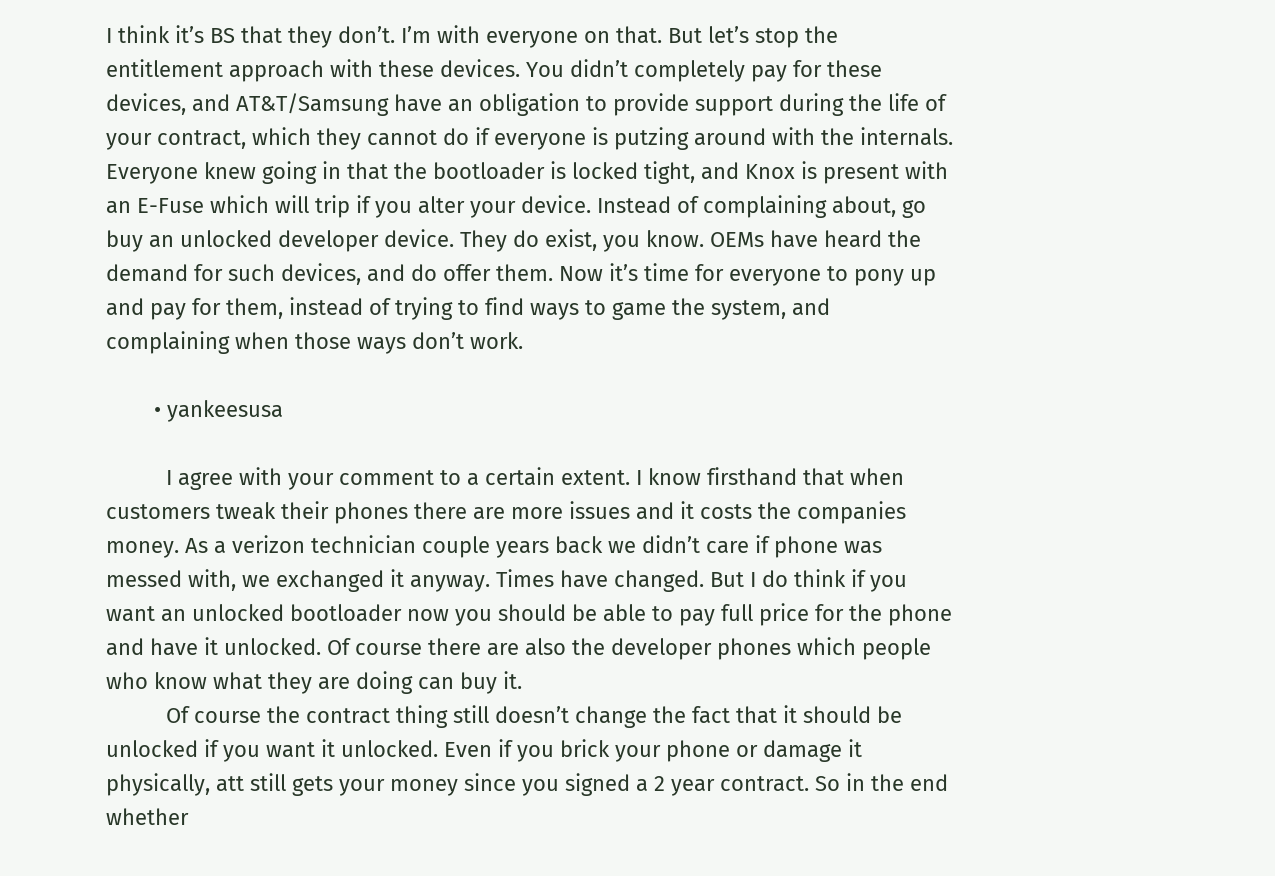I think it’s BS that they don’t. I’m with everyone on that. But let’s stop the entitlement approach with these devices. You didn’t completely pay for these devices, and AT&T/Samsung have an obligation to provide support during the life of your contract, which they cannot do if everyone is putzing around with the internals. Everyone knew going in that the bootloader is locked tight, and Knox is present with an E-Fuse which will trip if you alter your device. Instead of complaining about, go buy an unlocked developer device. They do exist, you know. OEMs have heard the demand for such devices, and do offer them. Now it’s time for everyone to pony up and pay for them, instead of trying to find ways to game the system, and complaining when those ways don’t work.

        • yankeesusa

          I agree with your comment to a certain extent. I know firsthand that when customers tweak their phones there are more issues and it costs the companies money. As a verizon technician couple years back we didn’t care if phone was messed with, we exchanged it anyway. Times have changed. But I do think if you want an unlocked bootloader now you should be able to pay full price for the phone and have it unlocked. Of course there are also the developer phones which people who know what they are doing can buy it.
          Of course the contract thing still doesn’t change the fact that it should be unlocked if you want it unlocked. Even if you brick your phone or damage it physically, att still gets your money since you signed a 2 year contract. So in the end whether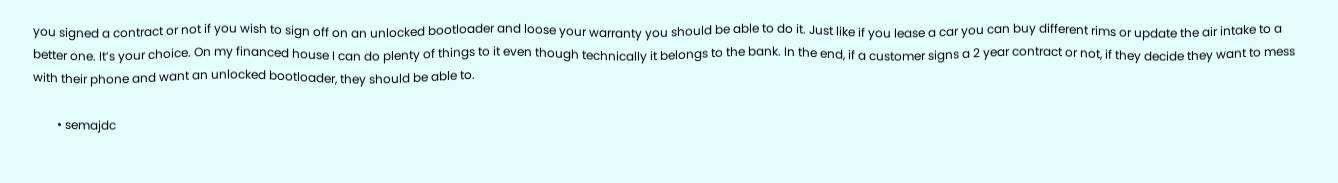you signed a contract or not if you wish to sign off on an unlocked bootloader and loose your warranty you should be able to do it. Just like if you lease a car you can buy different rims or update the air intake to a better one. It’s your choice. On my financed house I can do plenty of things to it even though technically it belongs to the bank. In the end, if a customer signs a 2 year contract or not, if they decide they want to mess with their phone and want an unlocked bootloader, they should be able to.

        • semajdc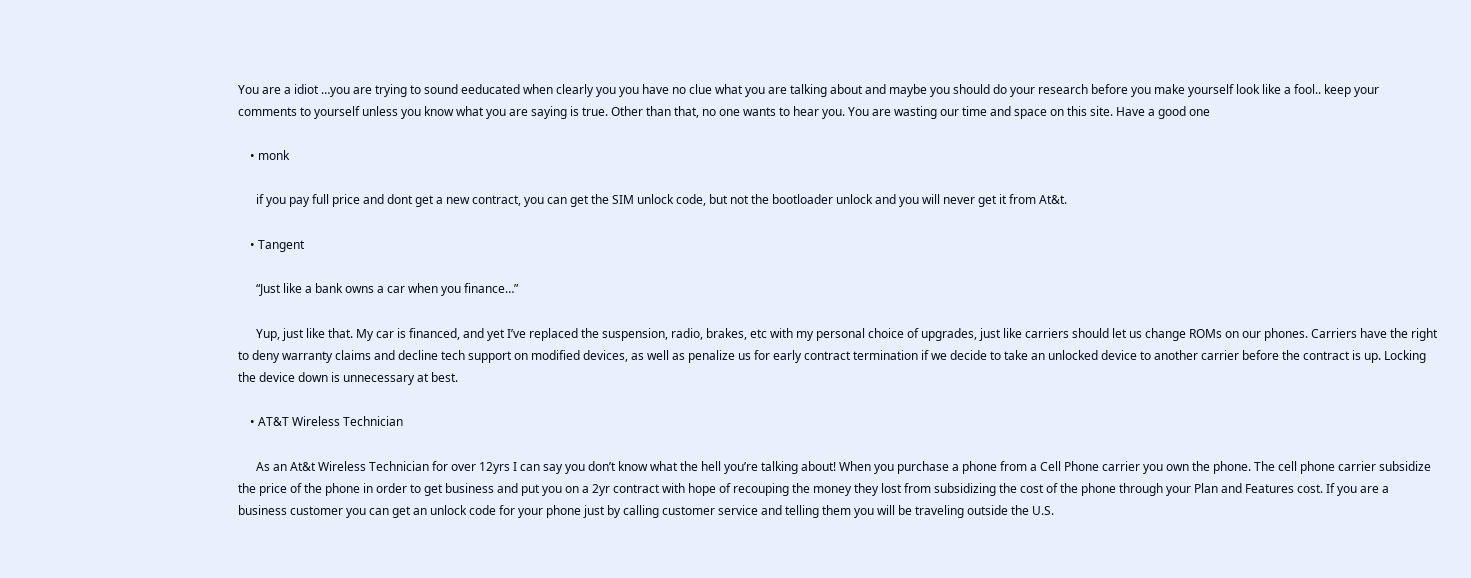You are a idiot …you are trying to sound eeducated when clearly you you have no clue what you are talking about and maybe you should do your research before you make yourself look like a fool.. keep your comments to yourself unless you know what you are saying is true. Other than that, no one wants to hear you. You are wasting our time and space on this site. Have a good one

    • monk

      if you pay full price and dont get a new contract, you can get the SIM unlock code, but not the bootloader unlock and you will never get it from At&t.

    • Tangent

      “Just like a bank owns a car when you finance…”

      Yup, just like that. My car is financed, and yet I’ve replaced the suspension, radio, brakes, etc with my personal choice of upgrades, just like carriers should let us change ROMs on our phones. Carriers have the right to deny warranty claims and decline tech support on modified devices, as well as penalize us for early contract termination if we decide to take an unlocked device to another carrier before the contract is up. Locking the device down is unnecessary at best.

    • AT&T Wireless Technician

      As an At&t Wireless Technician for over 12yrs I can say you don’t know what the hell you’re talking about! When you purchase a phone from a Cell Phone carrier you own the phone. The cell phone carrier subsidize the price of the phone in order to get business and put you on a 2yr contract with hope of recouping the money they lost from subsidizing the cost of the phone through your Plan and Features cost. If you are a business customer you can get an unlock code for your phone just by calling customer service and telling them you will be traveling outside the U.S.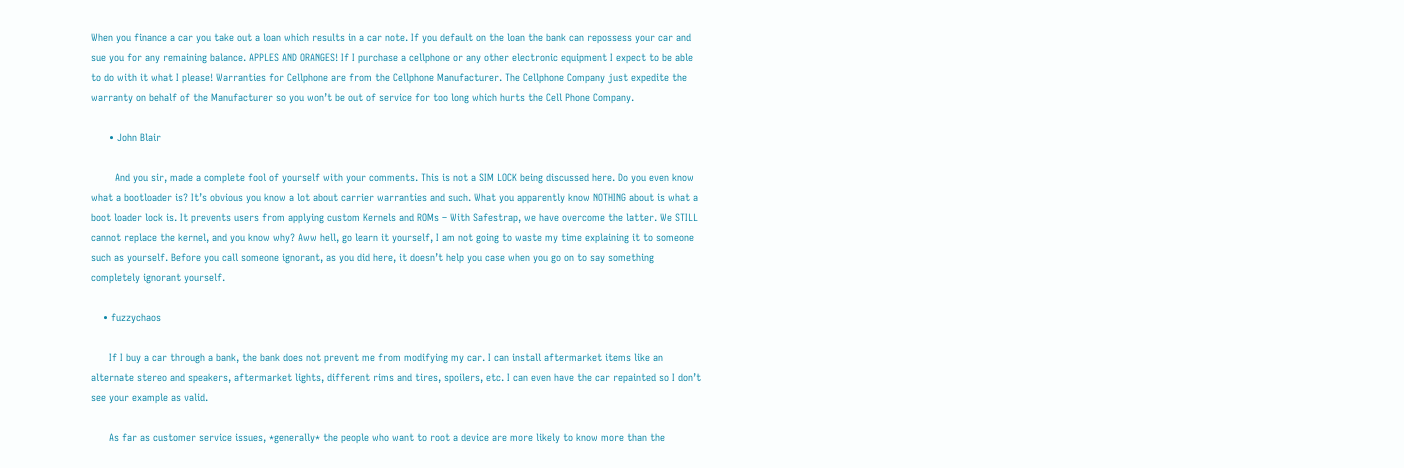When you finance a car you take out a loan which results in a car note. If you default on the loan the bank can repossess your car and sue you for any remaining balance. APPLES AND ORANGES! If I purchase a cellphone or any other electronic equipment I expect to be able to do with it what I please! Warranties for Cellphone are from the Cellphone Manufacturer. The Cellphone Company just expedite the warranty on behalf of the Manufacturer so you won’t be out of service for too long which hurts the Cell Phone Company.

      • John Blair

        And you sir, made a complete fool of yourself with your comments. This is not a SIM LOCK being discussed here. Do you even know what a bootloader is? It’s obvious you know a lot about carrier warranties and such. What you apparently know NOTHING about is what a boot loader lock is. It prevents users from applying custom Kernels and ROMs – With Safestrap, we have overcome the latter. We STILL cannot replace the kernel, and you know why? Aww hell, go learn it yourself, I am not going to waste my time explaining it to someone such as yourself. Before you call someone ignorant, as you did here, it doesn’t help you case when you go on to say something completely ignorant yourself.

    • fuzzychaos

      If I buy a car through a bank, the bank does not prevent me from modifying my car. I can install aftermarket items like an alternate stereo and speakers, aftermarket lights, different rims and tires, spoilers, etc. I can even have the car repainted so I don’t see your example as valid.

      As far as customer service issues, *generally* the people who want to root a device are more likely to know more than the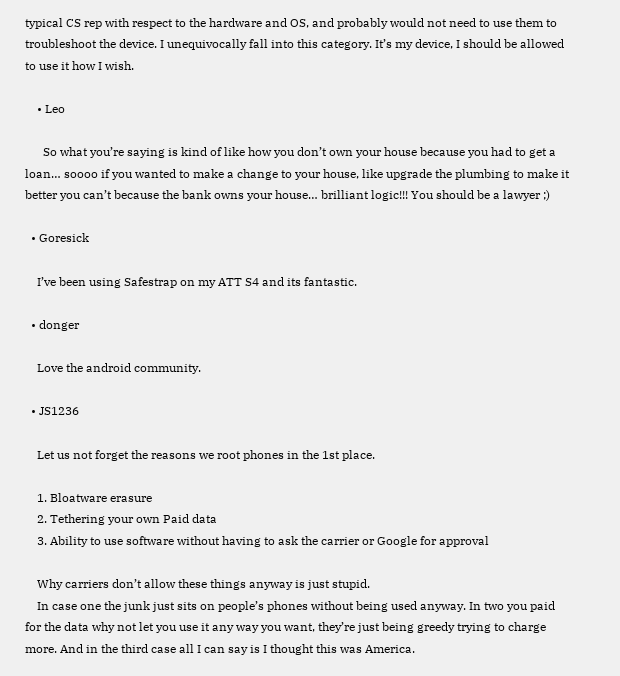typical CS rep with respect to the hardware and OS, and probably would not need to use them to troubleshoot the device. I unequivocally fall into this category. It’s my device, I should be allowed to use it how I wish.

    • Leo

      So what you’re saying is kind of like how you don’t own your house because you had to get a loan… soooo if you wanted to make a change to your house, like upgrade the plumbing to make it better you can’t because the bank owns your house… brilliant logic!!! You should be a lawyer ;)

  • Goresick

    I’ve been using Safestrap on my ATT S4 and its fantastic.

  • donger

    Love the android community.

  • JS1236

    Let us not forget the reasons we root phones in the 1st place.

    1. Bloatware erasure
    2. Tethering your own Paid data
    3. Ability to use software without having to ask the carrier or Google for approval

    Why carriers don’t allow these things anyway is just stupid.
    In case one the junk just sits on people’s phones without being used anyway. In two you paid for the data why not let you use it any way you want, they’re just being greedy trying to charge more. And in the third case all I can say is I thought this was America.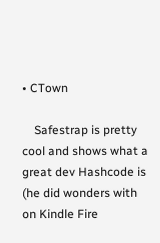• CTown

    Safestrap is pretty cool and shows what a great dev Hashcode is (he did wonders with on Kindle Fire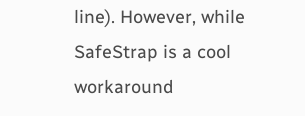line). However, while SafeStrap is a cool workaround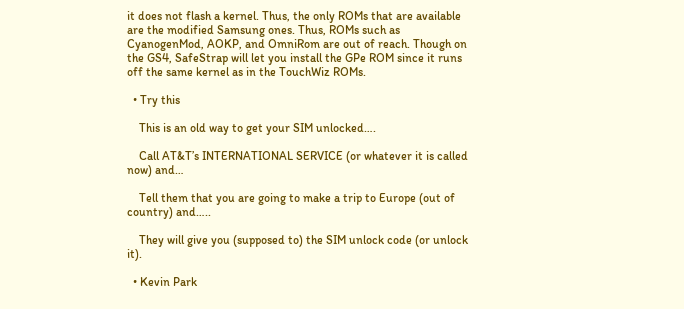it does not flash a kernel. Thus, the only ROMs that are available are the modified Samsung ones. Thus, ROMs such as CyanogenMod, AOKP, and OmniRom are out of reach. Though on the GS4, SafeStrap will let you install the GPe ROM since it runs off the same kernel as in the TouchWiz ROMs.

  • Try this

    This is an old way to get your SIM unlocked….

    Call AT&T’s INTERNATIONAL SERVICE (or whatever it is called now) and…

    Tell them that you are going to make a trip to Europe (out of country) and…..

    They will give you (supposed to) the SIM unlock code (or unlock it).

  • Kevin Park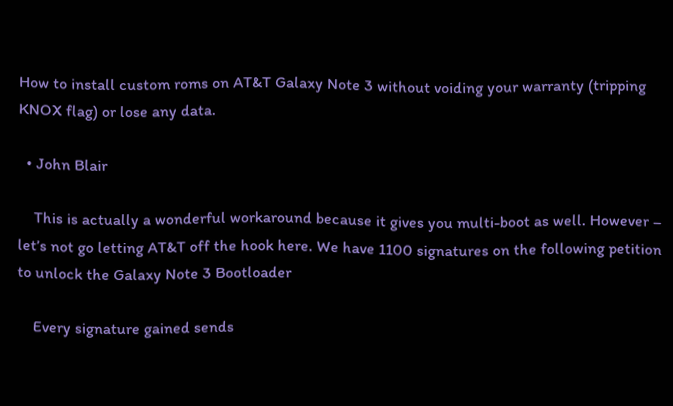How to install custom roms on AT&T Galaxy Note 3 without voiding your warranty (tripping KNOX flag) or lose any data.

  • John Blair

    This is actually a wonderful workaround because it gives you multi-boot as well. However – let’s not go letting AT&T off the hook here. We have 1100 signatures on the following petition to unlock the Galaxy Note 3 Bootloader

    Every signature gained sends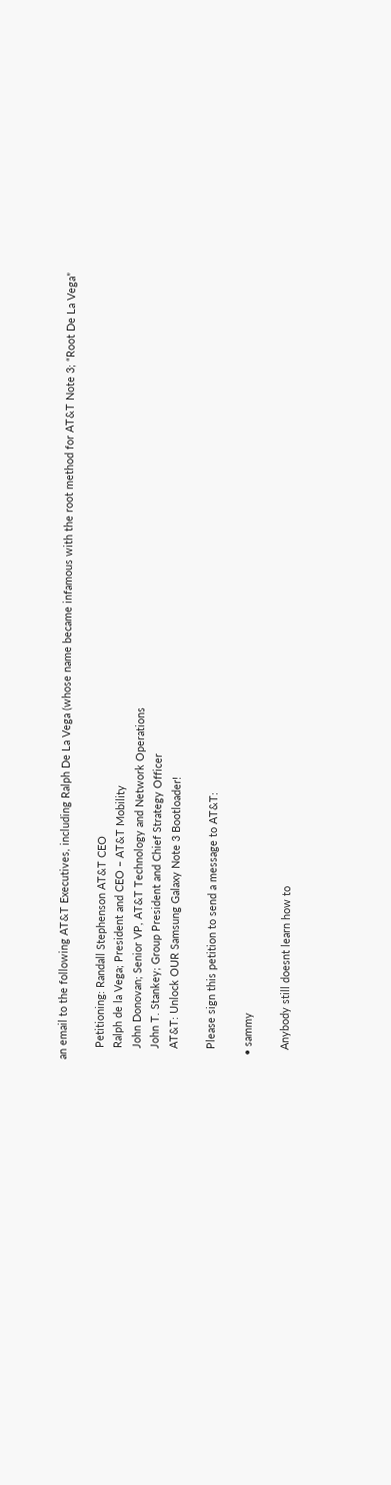an email to the following AT&T Executives, including Ralph De La Vega (whose name became infamous with the root method for AT&T Note 3; “Root De La Vega”

    Petitioning: Randall Stephenson AT&T CEO
    Ralph de la Vega; President and CEO – AT&T Mobility
    John Donovan; Senior VP, AT&T Technology and Network Operations
    John T. Stankey; Group President and Chief Strategy Officer
    AT&T: Unlock OUR Samsung Galaxy Note 3 Bootloader!

    Please sign this petition to send a message to AT&T:

  • sammy

    Anybody still doesnt learn how to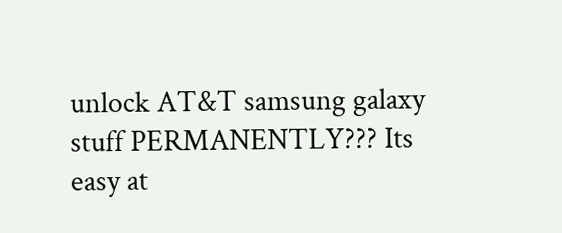unlock AT&T samsung galaxy stuff PERMANENTLY??? Its easy at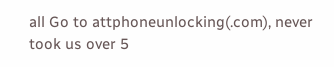all Go to attphoneunlocking(.com), never took us over 5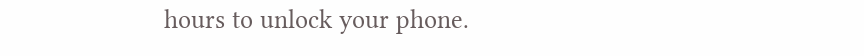hours to unlock your phone.